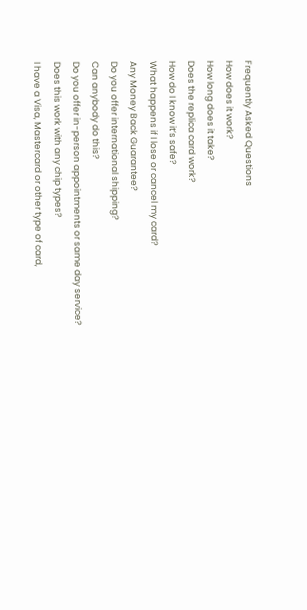Frequently Asked Questions
How does it work?
How long does it take?
Does the replica card work?
How do I know it’s safe?
What happens if I lose or cancel my card?
Any Money Back Guarantee?
Do you offer international shipping?
Can anybody do this?
Do you offer in-person appointments or same day service?
Does this work with any chip types?
I have a Visa, Mastercard or other type of card,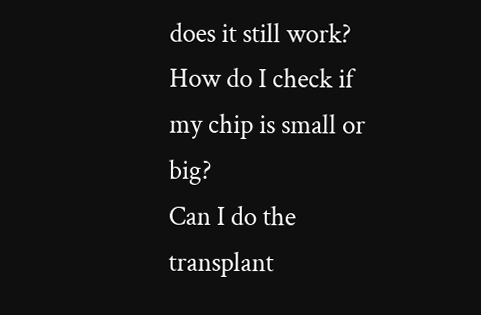does it still work?
How do I check if my chip is small or big?
Can I do the transplant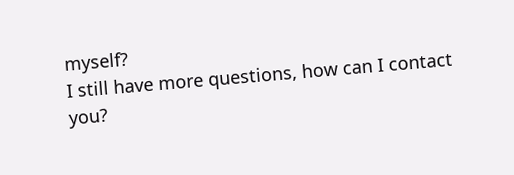myself?
I still have more questions, how can I contact you?